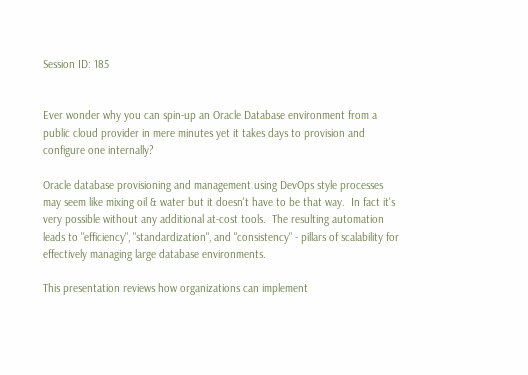Session ID: 185


Ever wonder why you can spin-up an Oracle Database environment from a public cloud provider in mere minutes yet it takes days to provision and configure one internally?

Oracle database provisioning and management using DevOps style processes may seem like mixing oil & water but it doesn't have to be that way.  In fact it's very possible without any additional at-cost tools.  The resulting automation leads to "efficiency", "standardization", and "consistency" - pillars of scalability for effectively managing large database environments.

This presentation reviews how organizations can implement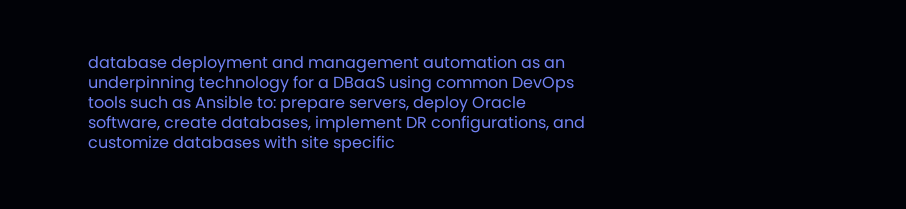database deployment and management automation as an underpinning technology for a DBaaS using common DevOps tools such as Ansible to: prepare servers, deploy Oracle software, create databases, implement DR configurations, and customize databases with site specific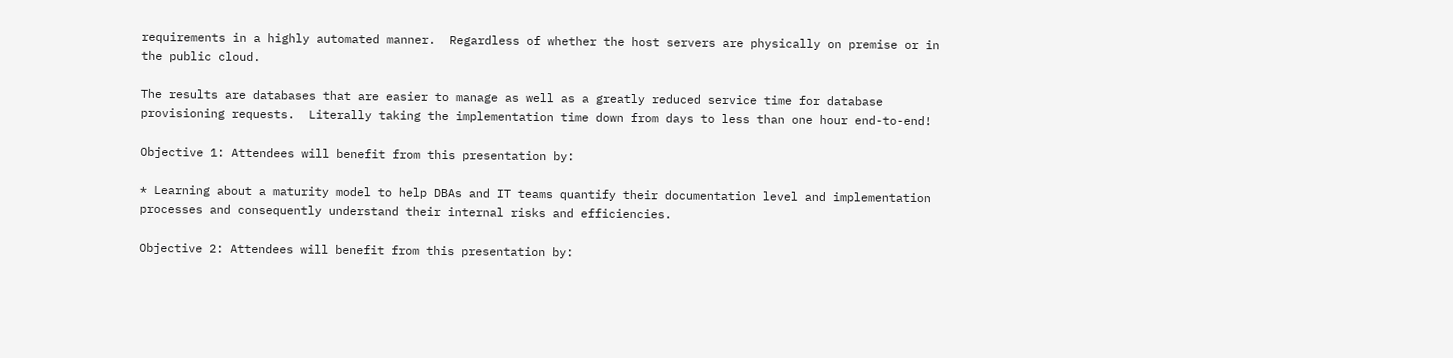requirements in a highly automated manner.  Regardless of whether the host servers are physically on premise or in the public cloud.

The results are databases that are easier to manage as well as a greatly reduced service time for database provisioning requests.  Literally taking the implementation time down from days to less than one hour end-to-end!

Objective 1: Attendees will benefit from this presentation by:

* Learning about a maturity model to help DBAs and IT teams quantify their documentation level and implementation processes and consequently understand their internal risks and efficiencies.

Objective 2: Attendees will benefit from this presentation by: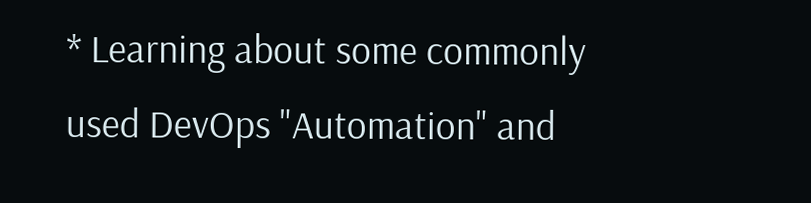* Learning about some commonly used DevOps "Automation" and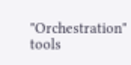"Orchestration" tools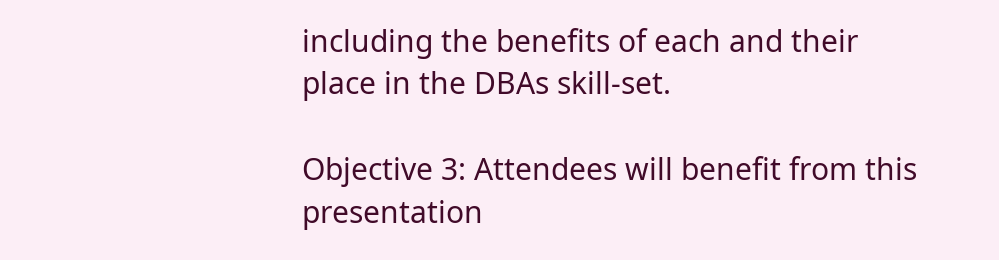including the benefits of each and their place in the DBAs skill-set.

Objective 3: Attendees will benefit from this presentation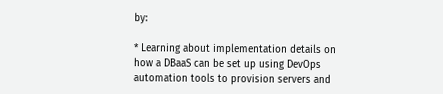by:

* Learning about implementation details on how a DBaaS can be set up using DevOps automation tools to provision servers and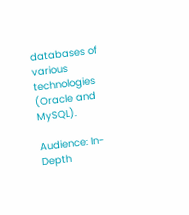databases of various technologies (Oracle and MySQL).

Audience: In-Depth